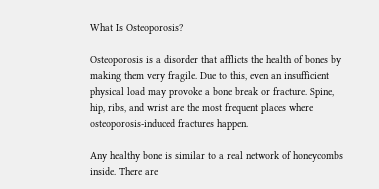What Is Osteoporosis?

Osteoporosis is a disorder that afflicts the health of bones by making them very fragile. Due to this, even an insufficient physical load may provoke a bone break or fracture. Spine, hip, ribs, and wrist are the most frequent places where osteoporosis-induced fractures happen.

Any healthy bone is similar to a real network of honeycombs inside. There are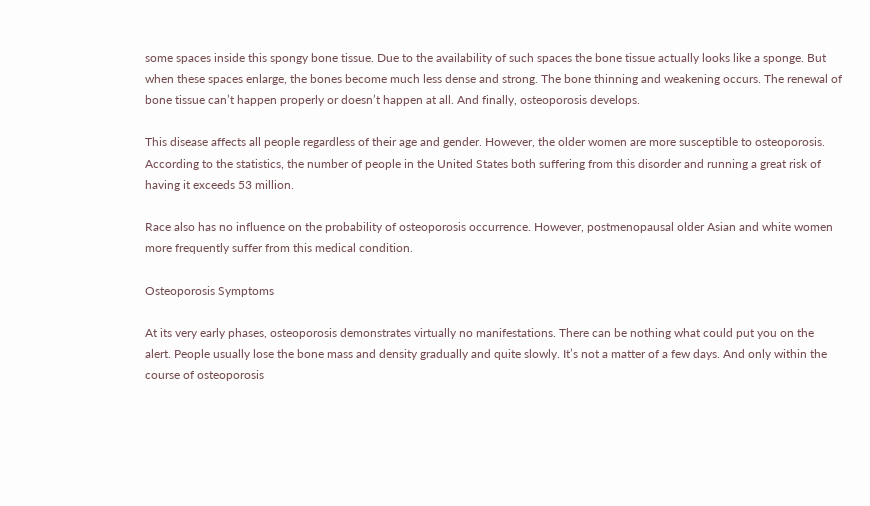some spaces inside this spongy bone tissue. Due to the availability of such spaces the bone tissue actually looks like a sponge. But when these spaces enlarge, the bones become much less dense and strong. The bone thinning and weakening occurs. The renewal of bone tissue can’t happen properly or doesn’t happen at all. And finally, osteoporosis develops.

This disease affects all people regardless of their age and gender. However, the older women are more susceptible to osteoporosis. According to the statistics, the number of people in the United States both suffering from this disorder and running a great risk of having it exceeds 53 million.

Race also has no influence on the probability of osteoporosis occurrence. However, postmenopausal older Asian and white women more frequently suffer from this medical condition.

Osteoporosis Symptoms

At its very early phases, osteoporosis demonstrates virtually no manifestations. There can be nothing what could put you on the alert. People usually lose the bone mass and density gradually and quite slowly. It’s not a matter of a few days. And only within the course of osteoporosis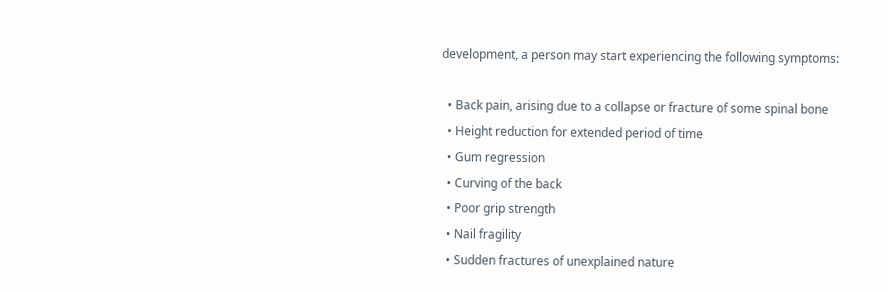development, a person may start experiencing the following symptoms:

  • Back pain, arising due to a collapse or fracture of some spinal bone
  • Height reduction for extended period of time
  • Gum regression
  • Curving of the back
  • Poor grip strength
  • Nail fragility
  • Sudden fractures of unexplained nature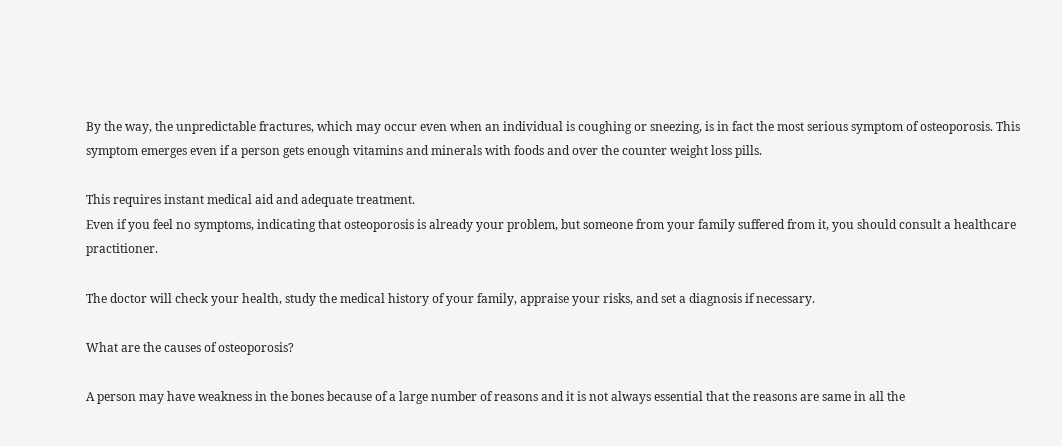By the way, the unpredictable fractures, which may occur even when an individual is coughing or sneezing, is in fact the most serious symptom of osteoporosis. This symptom emerges even if a person gets enough vitamins and minerals with foods and over the counter weight loss pills.

This requires instant medical aid and adequate treatment.
Even if you feel no symptoms, indicating that osteoporosis is already your problem, but someone from your family suffered from it, you should consult a healthcare practitioner.

The doctor will check your health, study the medical history of your family, appraise your risks, and set a diagnosis if necessary.

What are the causes of osteoporosis?

A person may have weakness in the bones because of a large number of reasons and it is not always essential that the reasons are same in all the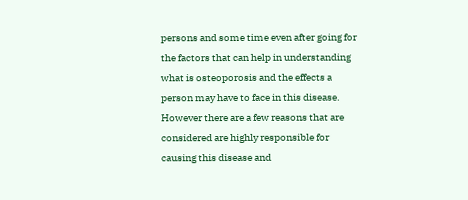persons and some time even after going for the factors that can help in understanding what is osteoporosis and the effects a person may have to face in this disease. However there are a few reasons that are considered are highly responsible for causing this disease and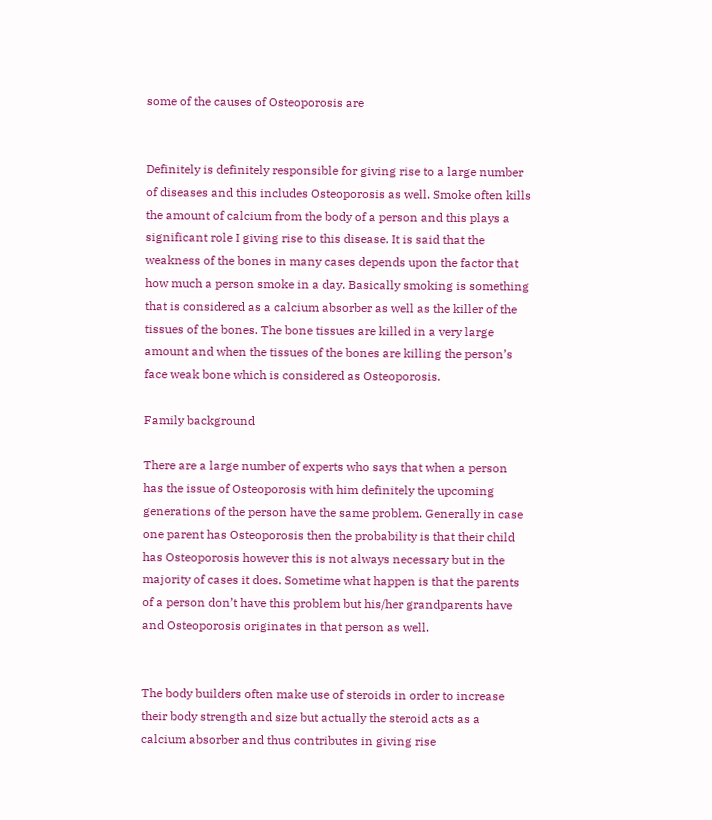some of the causes of Osteoporosis are


Definitely is definitely responsible for giving rise to a large number of diseases and this includes Osteoporosis as well. Smoke often kills the amount of calcium from the body of a person and this plays a significant role I giving rise to this disease. It is said that the weakness of the bones in many cases depends upon the factor that how much a person smoke in a day. Basically smoking is something that is considered as a calcium absorber as well as the killer of the tissues of the bones. The bone tissues are killed in a very large amount and when the tissues of the bones are killing the person’s face weak bone which is considered as Osteoporosis.

Family background

There are a large number of experts who says that when a person has the issue of Osteoporosis with him definitely the upcoming generations of the person have the same problem. Generally in case one parent has Osteoporosis then the probability is that their child has Osteoporosis however this is not always necessary but in the majority of cases it does. Sometime what happen is that the parents of a person don’t have this problem but his/her grandparents have and Osteoporosis originates in that person as well.


The body builders often make use of steroids in order to increase their body strength and size but actually the steroid acts as a calcium absorber and thus contributes in giving rise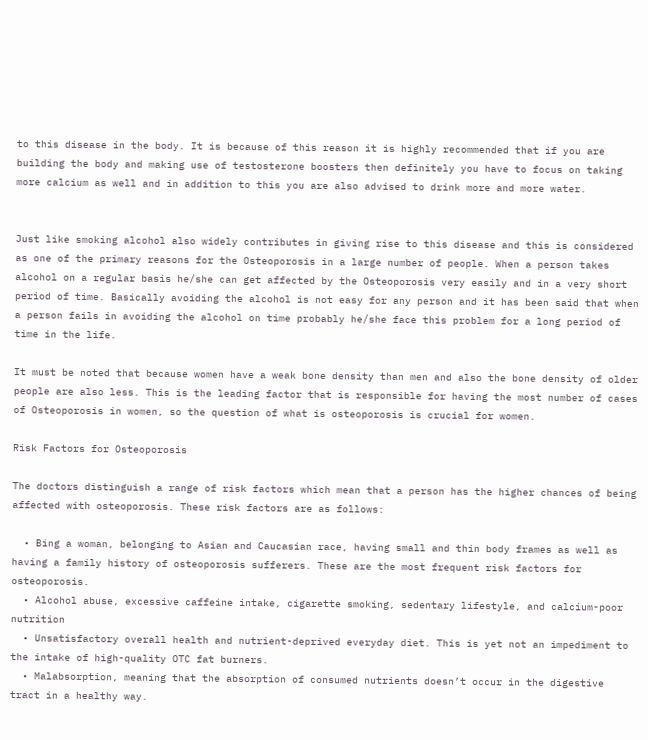to this disease in the body. It is because of this reason it is highly recommended that if you are building the body and making use of testosterone boosters then definitely you have to focus on taking more calcium as well and in addition to this you are also advised to drink more and more water.


Just like smoking alcohol also widely contributes in giving rise to this disease and this is considered as one of the primary reasons for the Osteoporosis in a large number of people. When a person takes alcohol on a regular basis he/she can get affected by the Osteoporosis very easily and in a very short period of time. Basically avoiding the alcohol is not easy for any person and it has been said that when a person fails in avoiding the alcohol on time probably he/she face this problem for a long period of time in the life.

It must be noted that because women have a weak bone density than men and also the bone density of older people are also less. This is the leading factor that is responsible for having the most number of cases of Osteoporosis in women, so the question of what is osteoporosis is crucial for women.

Risk Factors for Osteoporosis

The doctors distinguish a range of risk factors which mean that a person has the higher chances of being affected with osteoporosis. These risk factors are as follows:

  • Bing a woman, belonging to Asian and Caucasian race, having small and thin body frames as well as having a family history of osteoporosis sufferers. These are the most frequent risk factors for osteoporosis.
  • Alcohol abuse, excessive caffeine intake, cigarette smoking, sedentary lifestyle, and calcium-poor nutrition
  • Unsatisfactory overall health and nutrient-deprived everyday diet. This is yet not an impediment to the intake of high-quality OTC fat burners.
  • Malabsorption, meaning that the absorption of consumed nutrients doesn’t occur in the digestive tract in a healthy way.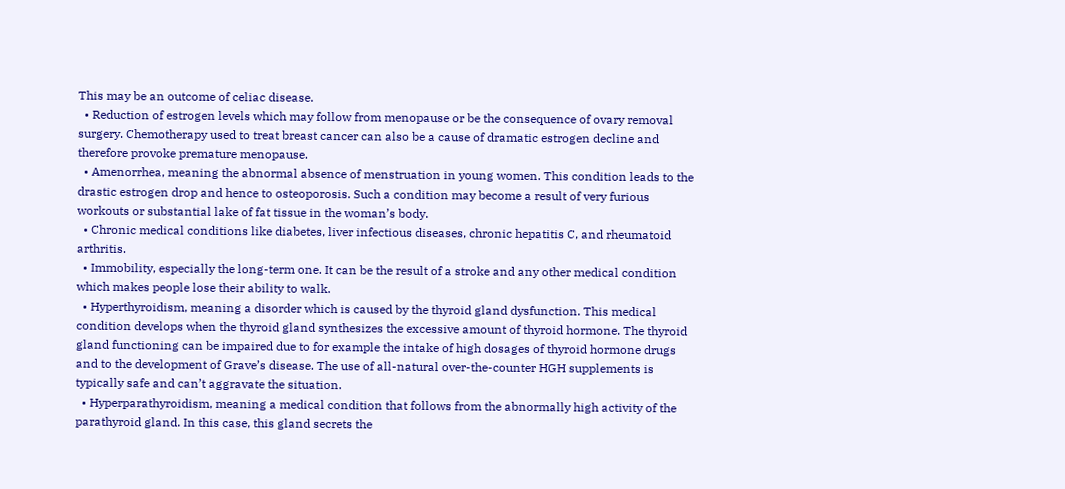This may be an outcome of celiac disease.
  • Reduction of estrogen levels which may follow from menopause or be the consequence of ovary removal surgery. Chemotherapy used to treat breast cancer can also be a cause of dramatic estrogen decline and therefore provoke premature menopause.
  • Amenorrhea, meaning the abnormal absence of menstruation in young women. This condition leads to the drastic estrogen drop and hence to osteoporosis. Such a condition may become a result of very furious workouts or substantial lake of fat tissue in the woman’s body.
  • Chronic medical conditions like diabetes, liver infectious diseases, chronic hepatitis C, and rheumatoid arthritis.
  • Immobility, especially the long-term one. It can be the result of a stroke and any other medical condition which makes people lose their ability to walk.
  • Hyperthyroidism, meaning a disorder which is caused by the thyroid gland dysfunction. This medical condition develops when the thyroid gland synthesizes the excessive amount of thyroid hormone. The thyroid gland functioning can be impaired due to for example the intake of high dosages of thyroid hormone drugs and to the development of Grave’s disease. The use of all-natural over-the-counter HGH supplements is typically safe and can’t aggravate the situation.
  • Hyperparathyroidism, meaning a medical condition that follows from the abnormally high activity of the parathyroid gland. In this case, this gland secrets the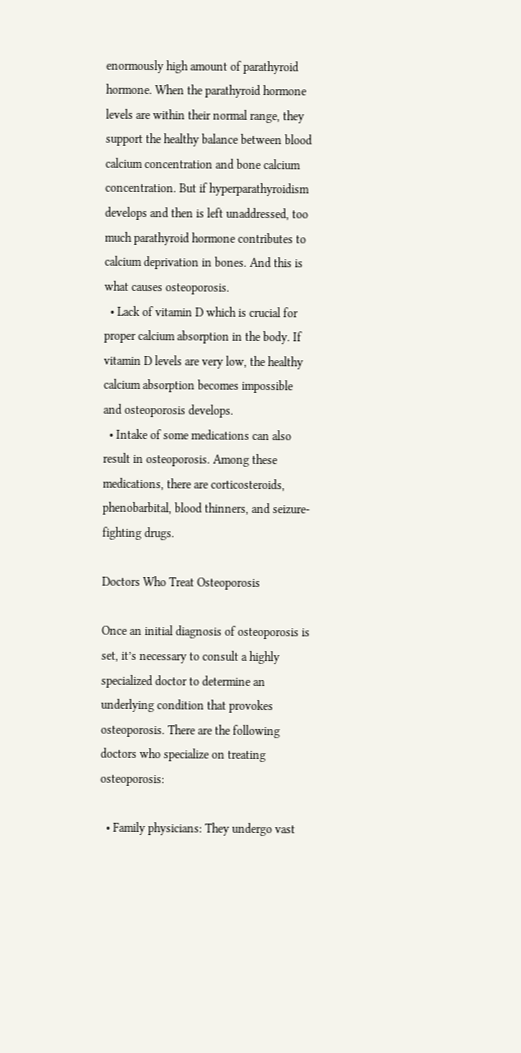enormously high amount of parathyroid hormone. When the parathyroid hormone levels are within their normal range, they support the healthy balance between blood calcium concentration and bone calcium concentration. But if hyperparathyroidism develops and then is left unaddressed, too much parathyroid hormone contributes to calcium deprivation in bones. And this is what causes osteoporosis.
  • Lack of vitamin D which is crucial for proper calcium absorption in the body. If vitamin D levels are very low, the healthy calcium absorption becomes impossible and osteoporosis develops.
  • Intake of some medications can also result in osteoporosis. Among these medications, there are corticosteroids, phenobarbital, blood thinners, and seizure-fighting drugs.

Doctors Who Treat Osteoporosis

Once an initial diagnosis of osteoporosis is set, it’s necessary to consult a highly specialized doctor to determine an underlying condition that provokes osteoporosis. There are the following doctors who specialize on treating osteoporosis:

  • Family physicians: They undergo vast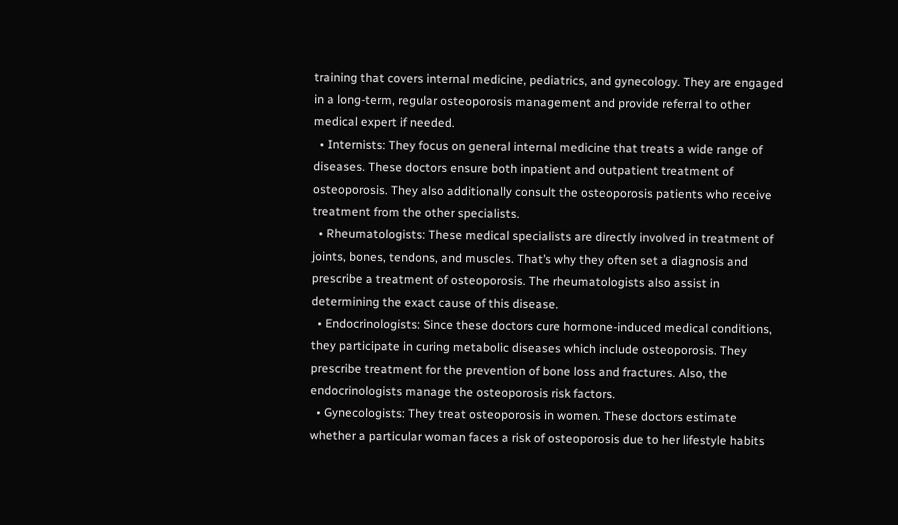training that covers internal medicine, pediatrics, and gynecology. They are engaged in a long-term, regular osteoporosis management and provide referral to other medical expert if needed.
  • Internists: They focus on general internal medicine that treats a wide range of diseases. These doctors ensure both inpatient and outpatient treatment of osteoporosis. They also additionally consult the osteoporosis patients who receive treatment from the other specialists.
  • Rheumatologists: These medical specialists are directly involved in treatment of joints, bones, tendons, and muscles. That’s why they often set a diagnosis and prescribe a treatment of osteoporosis. The rheumatologists also assist in determining the exact cause of this disease.
  • Endocrinologists: Since these doctors cure hormone-induced medical conditions, they participate in curing metabolic diseases which include osteoporosis. They prescribe treatment for the prevention of bone loss and fractures. Also, the endocrinologists manage the osteoporosis risk factors.
  • Gynecologists: They treat osteoporosis in women. These doctors estimate whether a particular woman faces a risk of osteoporosis due to her lifestyle habits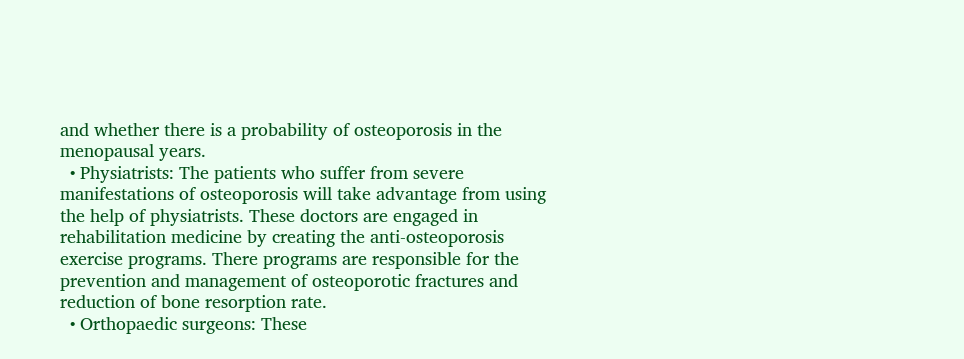and whether there is a probability of osteoporosis in the menopausal years.
  • Physiatrists: The patients who suffer from severe manifestations of osteoporosis will take advantage from using the help of physiatrists. These doctors are engaged in rehabilitation medicine by creating the anti-osteoporosis exercise programs. There programs are responsible for the prevention and management of osteoporotic fractures and reduction of bone resorption rate.
  • Orthopaedic surgeons: These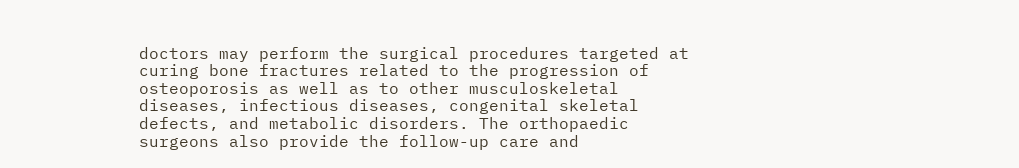doctors may perform the surgical procedures targeted at curing bone fractures related to the progression of osteoporosis as well as to other musculoskeletal diseases, infectious diseases, congenital skeletal defects, and metabolic disorders. The orthopaedic surgeons also provide the follow-up care and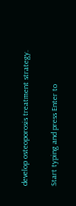develop osteoporosis treatment strategy.

Start typing and press Enter to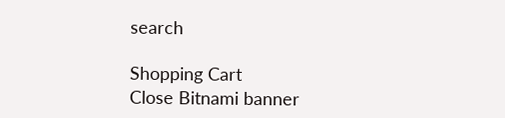search

Shopping Cart
Close Bitnami banner